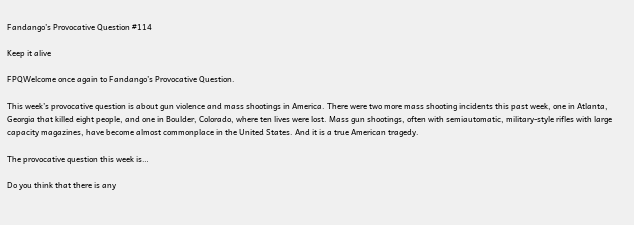Fandango’s Provocative Question #114

Keep it alive

FPQWelcome once again to Fandango’s Provocative Question.

This week’s provocative question is about gun violence and mass shootings in America. There were two more mass shooting incidents this past week, one in Atlanta, Georgia that killed eight people, and one in Boulder, Colorado, where ten lives were lost. Mass gun shootings, often with semiautomatic, military-style rifles with large capacity magazines, have become almost commonplace in the United States. And it is a true American tragedy.

The provocative question this week is…

Do you think that there is any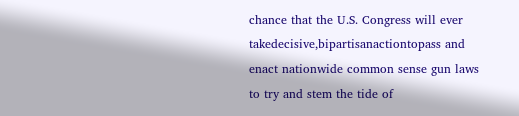chance that the U.S. Congress will ever takedecisive,bipartisanactiontopass and enact nationwide common sense gun laws to try and stem the tide of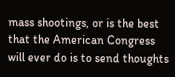mass shootings, or is the best that the American Congress will ever do is to send thoughts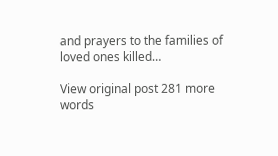and prayers to the families of loved ones killed…

View original post 281 more words